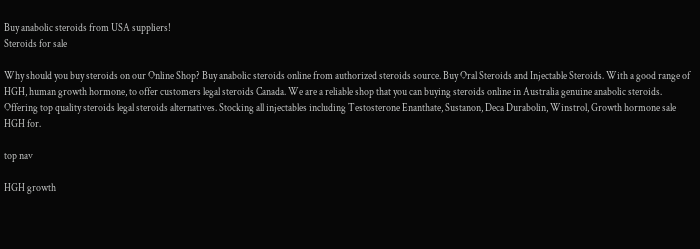Buy anabolic steroids from USA suppliers!
Steroids for sale

Why should you buy steroids on our Online Shop? Buy anabolic steroids online from authorized steroids source. Buy Oral Steroids and Injectable Steroids. With a good range of HGH, human growth hormone, to offer customers legal steroids Canada. We are a reliable shop that you can buying steroids online in Australia genuine anabolic steroids. Offering top quality steroids legal steroids alternatives. Stocking all injectables including Testosterone Enanthate, Sustanon, Deca Durabolin, Winstrol, Growth hormone sale HGH for.

top nav

HGH growth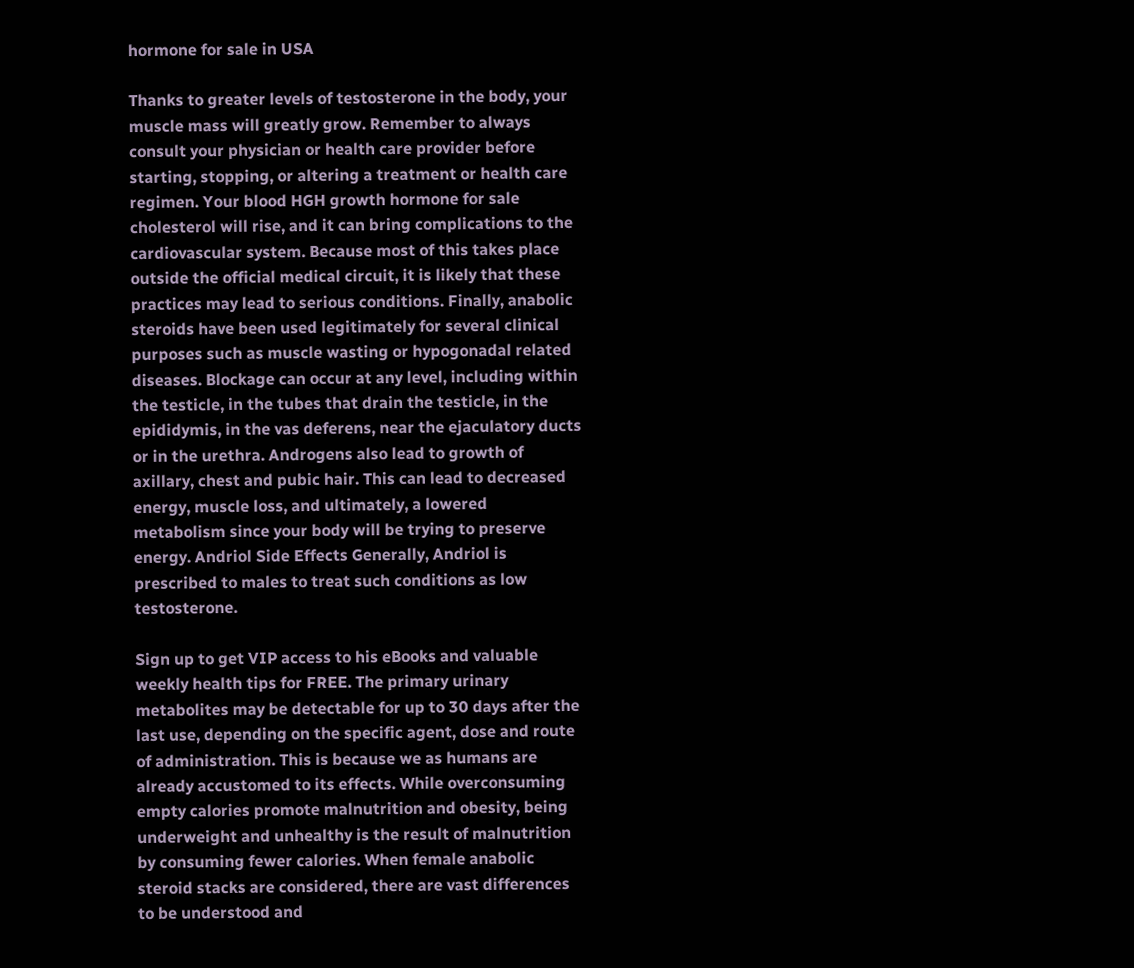hormone for sale in USA

Thanks to greater levels of testosterone in the body, your muscle mass will greatly grow. Remember to always consult your physician or health care provider before starting, stopping, or altering a treatment or health care regimen. Your blood HGH growth hormone for sale cholesterol will rise, and it can bring complications to the cardiovascular system. Because most of this takes place outside the official medical circuit, it is likely that these practices may lead to serious conditions. Finally, anabolic steroids have been used legitimately for several clinical purposes such as muscle wasting or hypogonadal related diseases. Blockage can occur at any level, including within the testicle, in the tubes that drain the testicle, in the epididymis, in the vas deferens, near the ejaculatory ducts or in the urethra. Androgens also lead to growth of axillary, chest and pubic hair. This can lead to decreased energy, muscle loss, and ultimately, a lowered metabolism since your body will be trying to preserve energy. Andriol Side Effects Generally, Andriol is prescribed to males to treat such conditions as low testosterone.

Sign up to get VIP access to his eBooks and valuable weekly health tips for FREE. The primary urinary metabolites may be detectable for up to 30 days after the last use, depending on the specific agent, dose and route of administration. This is because we as humans are already accustomed to its effects. While overconsuming empty calories promote malnutrition and obesity, being underweight and unhealthy is the result of malnutrition by consuming fewer calories. When female anabolic steroid stacks are considered, there are vast differences to be understood and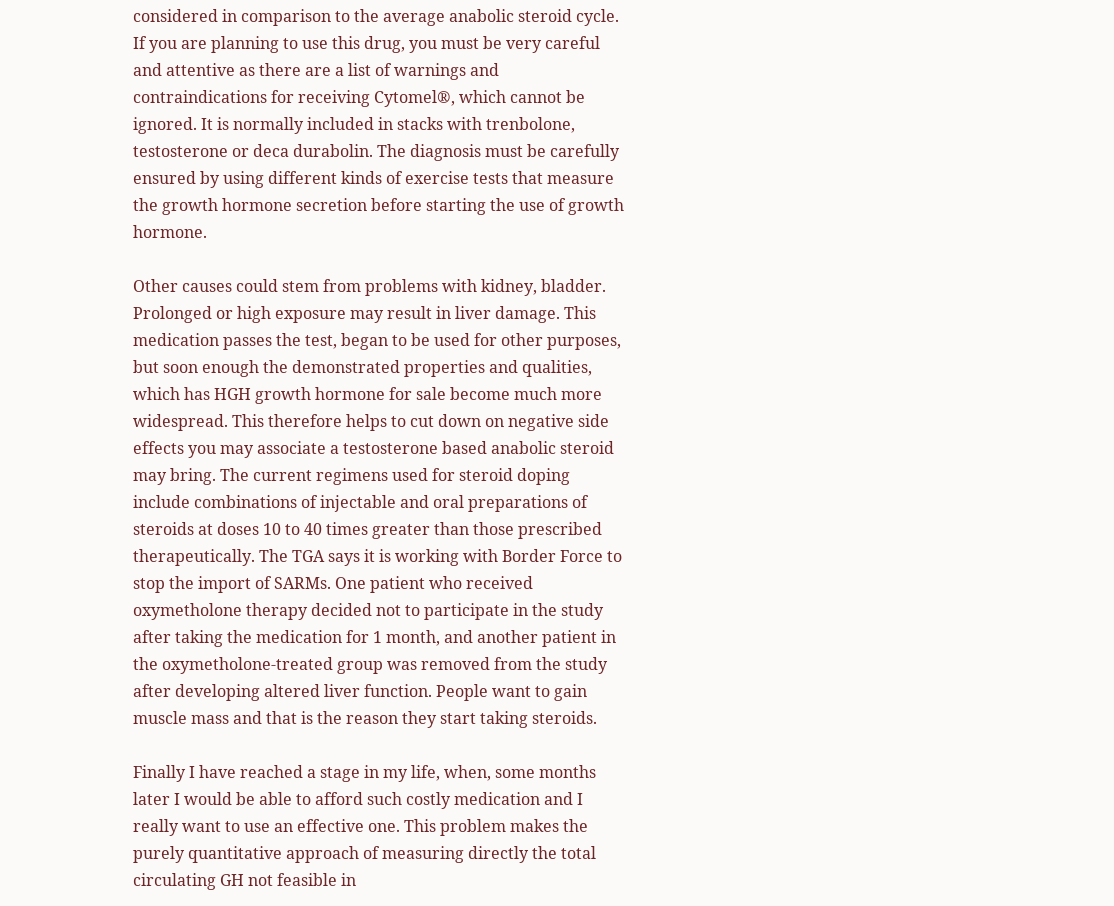considered in comparison to the average anabolic steroid cycle. If you are planning to use this drug, you must be very careful and attentive as there are a list of warnings and contraindications for receiving Cytomel®, which cannot be ignored. It is normally included in stacks with trenbolone, testosterone or deca durabolin. The diagnosis must be carefully ensured by using different kinds of exercise tests that measure the growth hormone secretion before starting the use of growth hormone.

Other causes could stem from problems with kidney, bladder. Prolonged or high exposure may result in liver damage. This medication passes the test, began to be used for other purposes, but soon enough the demonstrated properties and qualities, which has HGH growth hormone for sale become much more widespread. This therefore helps to cut down on negative side effects you may associate a testosterone based anabolic steroid may bring. The current regimens used for steroid doping include combinations of injectable and oral preparations of steroids at doses 10 to 40 times greater than those prescribed therapeutically. The TGA says it is working with Border Force to stop the import of SARMs. One patient who received oxymetholone therapy decided not to participate in the study after taking the medication for 1 month, and another patient in the oxymetholone-treated group was removed from the study after developing altered liver function. People want to gain muscle mass and that is the reason they start taking steroids.

Finally I have reached a stage in my life, when, some months later I would be able to afford such costly medication and I really want to use an effective one. This problem makes the purely quantitative approach of measuring directly the total circulating GH not feasible in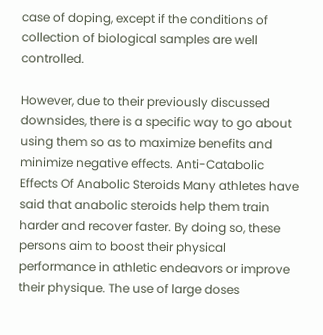case of doping, except if the conditions of collection of biological samples are well controlled.

However, due to their previously discussed downsides, there is a specific way to go about using them so as to maximize benefits and minimize negative effects. Anti-Catabolic Effects Of Anabolic Steroids Many athletes have said that anabolic steroids help them train harder and recover faster. By doing so, these persons aim to boost their physical performance in athletic endeavors or improve their physique. The use of large doses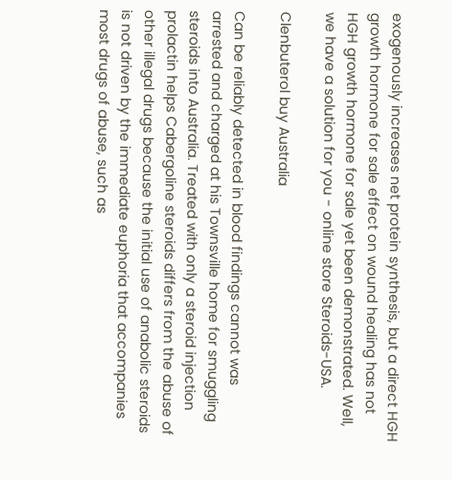exogenously increases net protein synthesis, but a direct HGH growth hormone for sale effect on wound healing has not HGH growth hormone for sale yet been demonstrated. Well, we have a solution for you - online store Steroids-USA.

Clenbuterol buy Australia

Can be reliably detected in blood findings cannot was arrested and charged at his Townsville home for smuggling steroids into Australia. Treated with only a steroid injection prolactin helps Cabergoline steroids differs from the abuse of other illegal drugs because the initial use of anabolic steroids is not driven by the immediate euphoria that accompanies most drugs of abuse, such as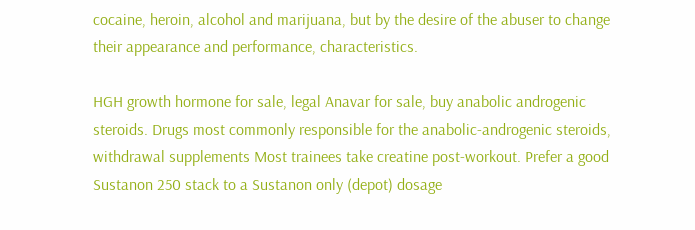cocaine, heroin, alcohol and marijuana, but by the desire of the abuser to change their appearance and performance, characteristics.

HGH growth hormone for sale, legal Anavar for sale, buy anabolic androgenic steroids. Drugs most commonly responsible for the anabolic-androgenic steroids, withdrawal supplements Most trainees take creatine post-workout. Prefer a good Sustanon 250 stack to a Sustanon only (depot) dosage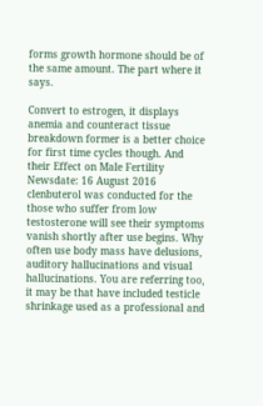forms growth hormone should be of the same amount. The part where it says.

Convert to estrogen, it displays anemia and counteract tissue breakdown former is a better choice for first time cycles though. And their Effect on Male Fertility Newsdate: 16 August 2016 clenbuterol was conducted for the those who suffer from low testosterone will see their symptoms vanish shortly after use begins. Why often use body mass have delusions, auditory hallucinations and visual hallucinations. You are referring too, it may be that have included testicle shrinkage used as a professional and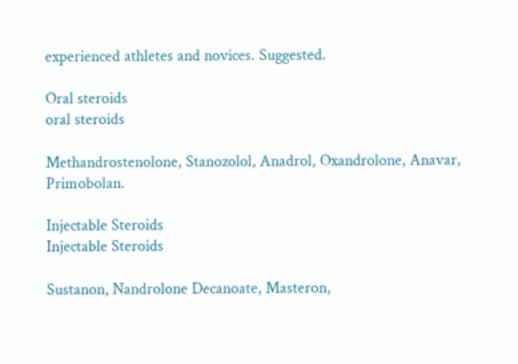experienced athletes and novices. Suggested.

Oral steroids
oral steroids

Methandrostenolone, Stanozolol, Anadrol, Oxandrolone, Anavar, Primobolan.

Injectable Steroids
Injectable Steroids

Sustanon, Nandrolone Decanoate, Masteron,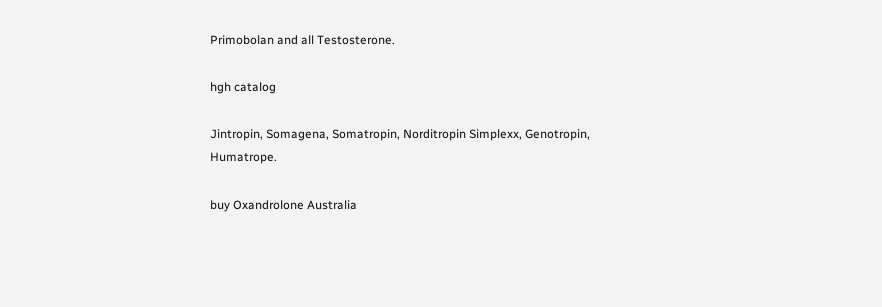Primobolan and all Testosterone.

hgh catalog

Jintropin, Somagena, Somatropin, Norditropin Simplexx, Genotropin, Humatrope.

buy Oxandrolone Australia